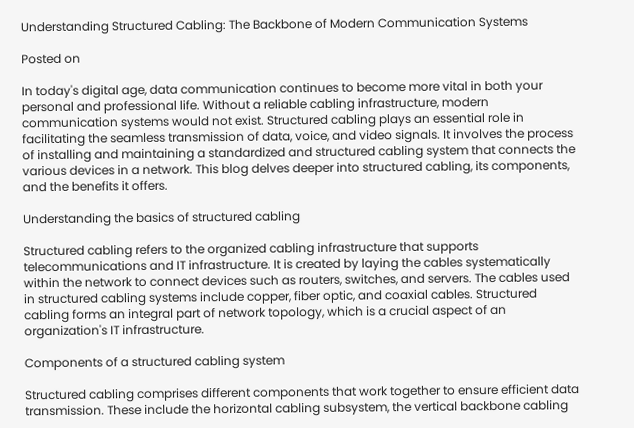Understanding Structured Cabling: The Backbone of Modern Communication Systems

Posted on

In today's digital age, data communication continues to become more vital in both your personal and professional life. Without a reliable cabling infrastructure, modern communication systems would not exist. Structured cabling plays an essential role in facilitating the seamless transmission of data, voice, and video signals. It involves the process of installing and maintaining a standardized and structured cabling system that connects the various devices in a network. This blog delves deeper into structured cabling, its components, and the benefits it offers.

Understanding the basics of structured cabling

Structured cabling refers to the organized cabling infrastructure that supports telecommunications and IT infrastructure. It is created by laying the cables systematically within the network to connect devices such as routers, switches, and servers. The cables used in structured cabling systems include copper, fiber optic, and coaxial cables. Structured cabling forms an integral part of network topology, which is a crucial aspect of an organization's IT infrastructure.

Components of a structured cabling system

Structured cabling comprises different components that work together to ensure efficient data transmission. These include the horizontal cabling subsystem, the vertical backbone cabling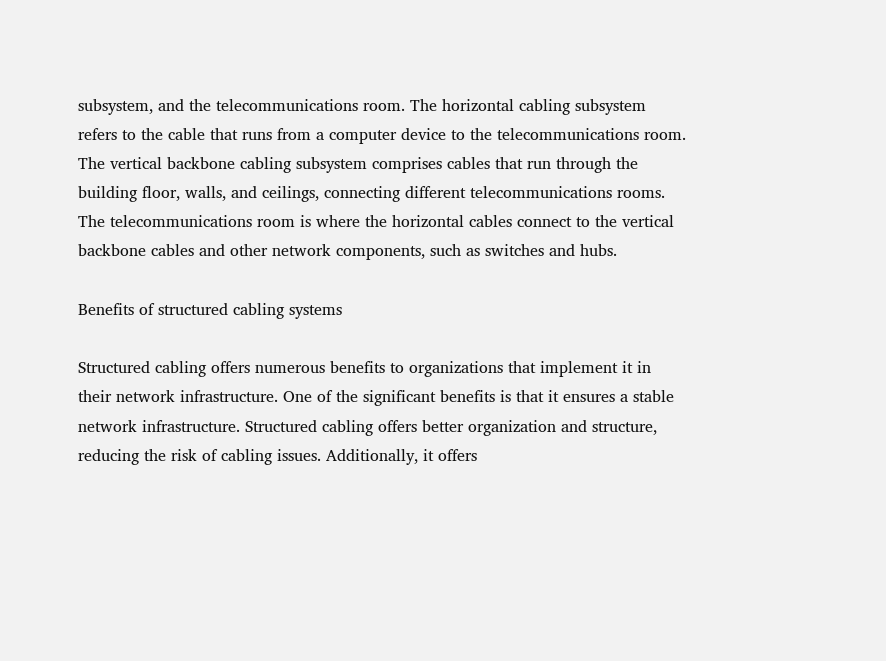subsystem, and the telecommunications room. The horizontal cabling subsystem refers to the cable that runs from a computer device to the telecommunications room. The vertical backbone cabling subsystem comprises cables that run through the building floor, walls, and ceilings, connecting different telecommunications rooms. The telecommunications room is where the horizontal cables connect to the vertical backbone cables and other network components, such as switches and hubs.

Benefits of structured cabling systems

Structured cabling offers numerous benefits to organizations that implement it in their network infrastructure. One of the significant benefits is that it ensures a stable network infrastructure. Structured cabling offers better organization and structure, reducing the risk of cabling issues. Additionally, it offers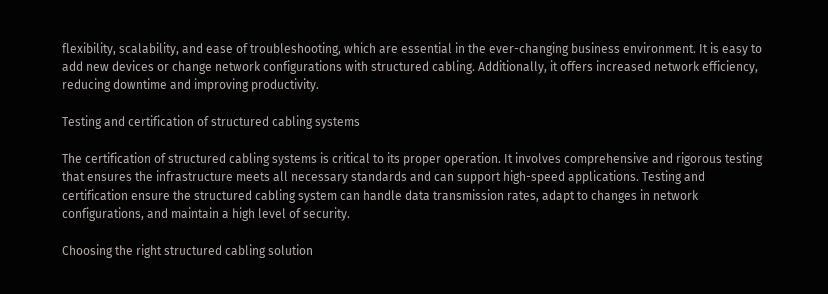flexibility, scalability, and ease of troubleshooting, which are essential in the ever-changing business environment. It is easy to add new devices or change network configurations with structured cabling. Additionally, it offers increased network efficiency, reducing downtime and improving productivity.

Testing and certification of structured cabling systems

The certification of structured cabling systems is critical to its proper operation. It involves comprehensive and rigorous testing that ensures the infrastructure meets all necessary standards and can support high-speed applications. Testing and certification ensure the structured cabling system can handle data transmission rates, adapt to changes in network configurations, and maintain a high level of security.

Choosing the right structured cabling solution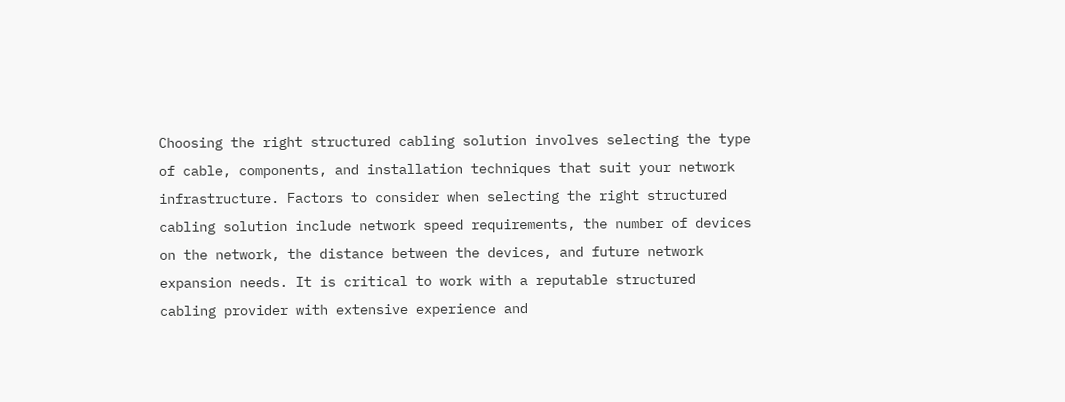Choosing the right structured cabling solution involves selecting the type of cable, components, and installation techniques that suit your network infrastructure. Factors to consider when selecting the right structured cabling solution include network speed requirements, the number of devices on the network, the distance between the devices, and future network expansion needs. It is critical to work with a reputable structured cabling provider with extensive experience and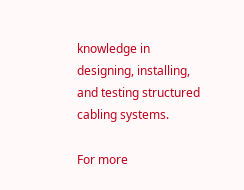knowledge in designing, installing, and testing structured cabling systems.

For more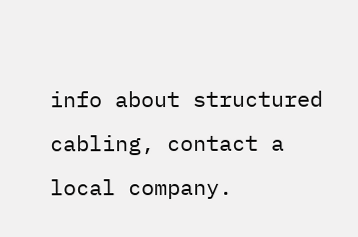info about structured cabling, contact a local company.